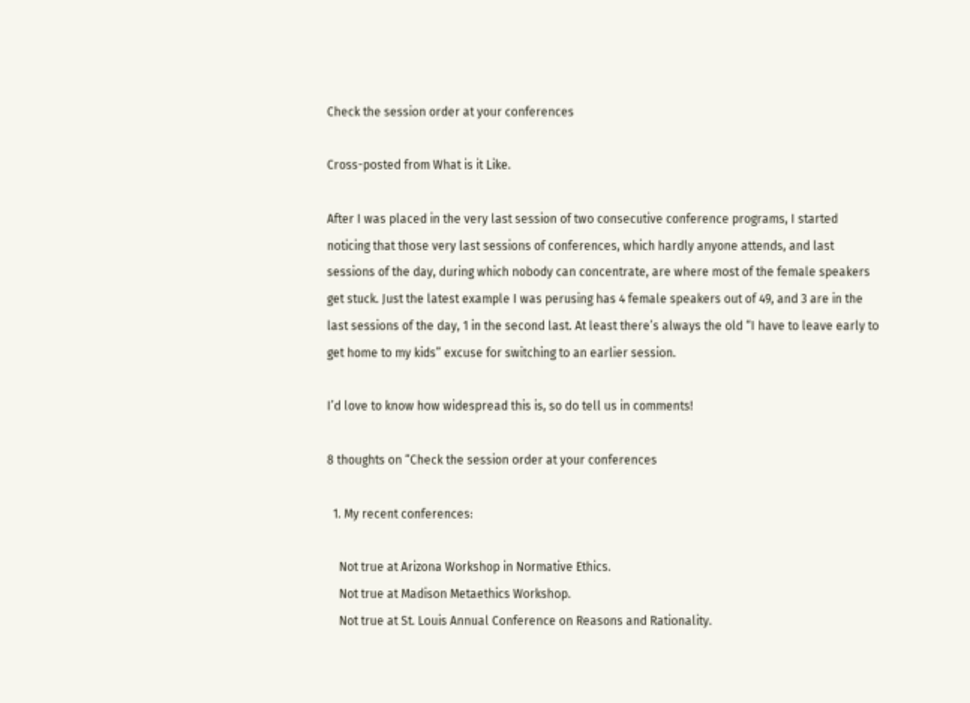Check the session order at your conferences

Cross-posted from What is it Like.

After I was placed in the very last session of two consecutive conference programs, I started noticing that those very last sessions of conferences, which hardly anyone attends, and last sessions of the day, during which nobody can concentrate, are where most of the female speakers get stuck. Just the latest example I was perusing has 4 female speakers out of 49, and 3 are in the last sessions of the day, 1 in the second last. At least there’s always the old “I have to leave early to get home to my kids” excuse for switching to an earlier session.

I’d love to know how widespread this is, so do tell us in comments!

8 thoughts on “Check the session order at your conferences

  1. My recent conferences:

    Not true at Arizona Workshop in Normative Ethics.
    Not true at Madison Metaethics Workshop.
    Not true at St. Louis Annual Conference on Reasons and Rationality.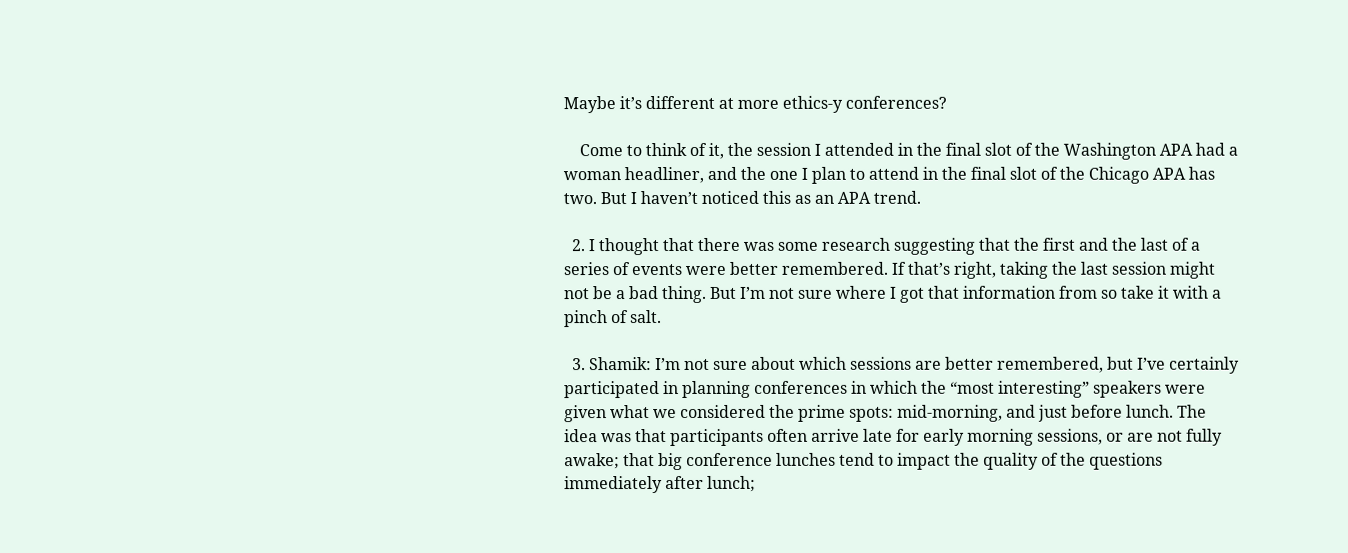Maybe it’s different at more ethics-y conferences?

    Come to think of it, the session I attended in the final slot of the Washington APA had a woman headliner, and the one I plan to attend in the final slot of the Chicago APA has two. But I haven’t noticed this as an APA trend.

  2. I thought that there was some research suggesting that the first and the last of a series of events were better remembered. If that’s right, taking the last session might not be a bad thing. But I’m not sure where I got that information from so take it with a pinch of salt.

  3. Shamik: I’m not sure about which sessions are better remembered, but I’ve certainly participated in planning conferences in which the “most interesting” speakers were given what we considered the prime spots: mid-morning, and just before lunch. The idea was that participants often arrive late for early morning sessions, or are not fully awake; that big conference lunches tend to impact the quality of the questions immediately after lunch;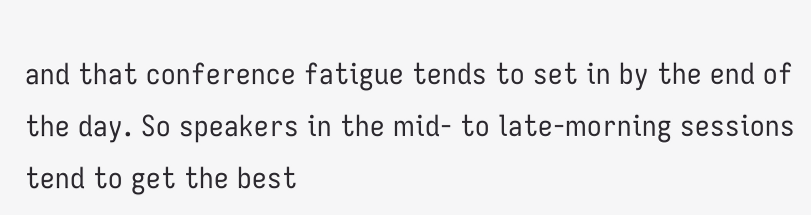and that conference fatigue tends to set in by the end of the day. So speakers in the mid- to late-morning sessions tend to get the best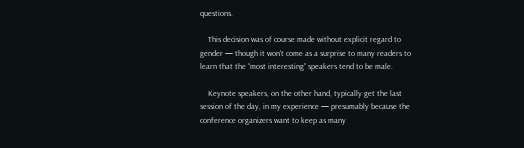questions.

    This decision was of course made without explicit regard to gender — though it won’t come as a surprise to many readers to learn that the “most interesting” speakers tend to be male.

    Keynote speakers, on the other hand, typically get the last session of the day, in my experience — presumably because the conference organizers want to keep as many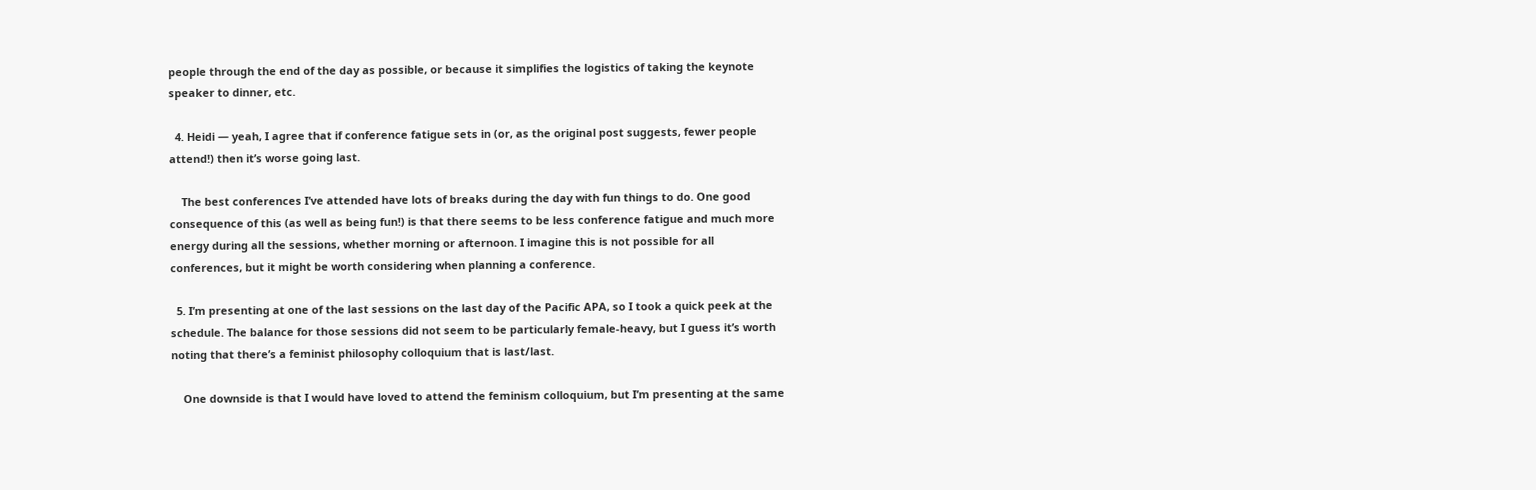people through the end of the day as possible, or because it simplifies the logistics of taking the keynote speaker to dinner, etc.

  4. Heidi — yeah, I agree that if conference fatigue sets in (or, as the original post suggests, fewer people attend!) then it’s worse going last.

    The best conferences I’ve attended have lots of breaks during the day with fun things to do. One good consequence of this (as well as being fun!) is that there seems to be less conference fatigue and much more energy during all the sessions, whether morning or afternoon. I imagine this is not possible for all conferences, but it might be worth considering when planning a conference.

  5. I’m presenting at one of the last sessions on the last day of the Pacific APA, so I took a quick peek at the schedule. The balance for those sessions did not seem to be particularly female-heavy, but I guess it’s worth noting that there’s a feminist philosophy colloquium that is last/last.

    One downside is that I would have loved to attend the feminism colloquium, but I’m presenting at the same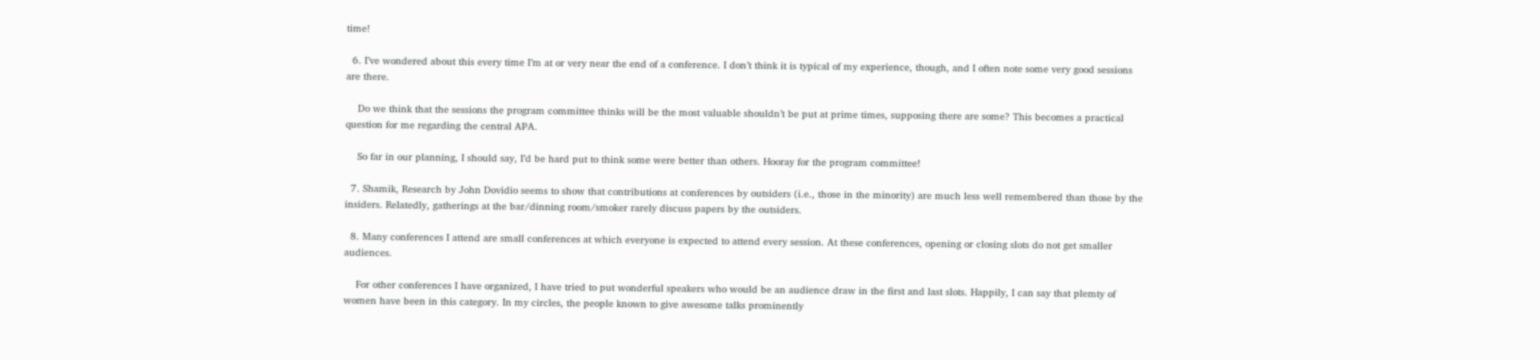time!

  6. I’ve wondered about this every time I’m at or very near the end of a conference. I don’t think it is typical of my experience, though, and I often note some very good sessions are there.

    Do we think that the sessions the program committee thinks will be the most valuable shouldn’t be put at prime times, supposing there are some? This becomes a practical question for me regarding the central APA.

    So far in our planning, I should say, I’d be hard put to think some were better than others. Hooray for the program committee!

  7. Shamik, Research by John Dovidio seems to show that contributions at conferences by outsiders (i.e., those in the minority) are much less well remembered than those by the insiders. Relatedly, gatherings at the bar/dinning room/smoker rarely discuss papers by the outsiders.

  8. Many conferences I attend are small conferences at which everyone is expected to attend every session. At these conferences, opening or closing slots do not get smaller audiences.

    For other conferences I have organized, I have tried to put wonderful speakers who would be an audience draw in the first and last slots. Happily, I can say that plemty of women have been in this category. In my circles, the people known to give awesome talks prominently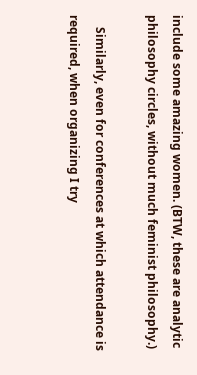include some amazing women. (BTW, these are analytic philosophy circles, without much feminist philosophy.)

    Similarly, even for conferences at which attendance is required, when organizing I try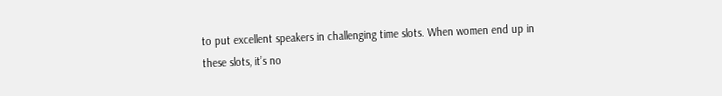to put excellent speakers in challenging time slots. When women end up in these slots, it’s no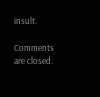insult.

Comments are closed.